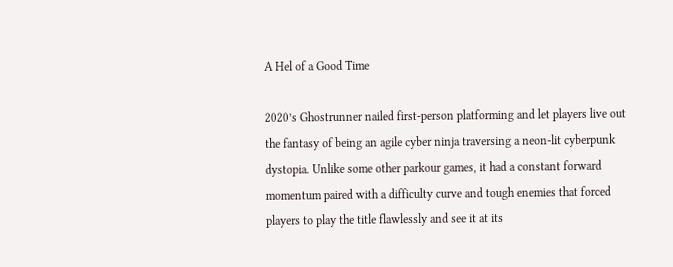A Hel of a Good Time

2020’s Ghostrunner nailed first-person platforming and let players live out the fantasy of being an agile cyber ninja traversing a neon-lit cyberpunk dystopia. Unlike some other parkour games, it had a constant forward momentum paired with a difficulty curve and tough enemies that forced players to play the title flawlessly and see it at its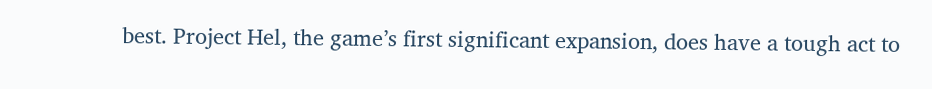best. Project Hel, the game’s first significant expansion, does have a tough act to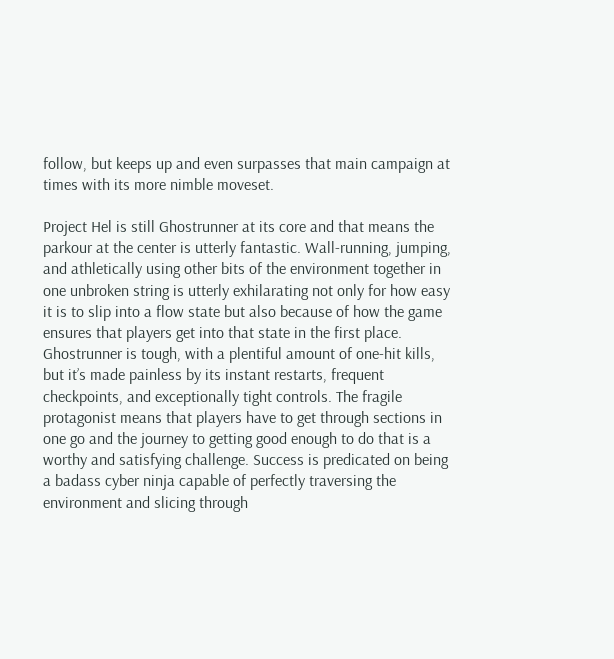follow, but keeps up and even surpasses that main campaign at times with its more nimble moveset.

Project Hel is still Ghostrunner at its core and that means the parkour at the center is utterly fantastic. Wall-running, jumping, and athletically using other bits of the environment together in one unbroken string is utterly exhilarating not only for how easy it is to slip into a flow state but also because of how the game ensures that players get into that state in the first place. Ghostrunner is tough, with a plentiful amount of one-hit kills, but it’s made painless by its instant restarts, frequent checkpoints, and exceptionally tight controls. The fragile protagonist means that players have to get through sections in one go and the journey to getting good enough to do that is a worthy and satisfying challenge. Success is predicated on being a badass cyber ninja capable of perfectly traversing the environment and slicing through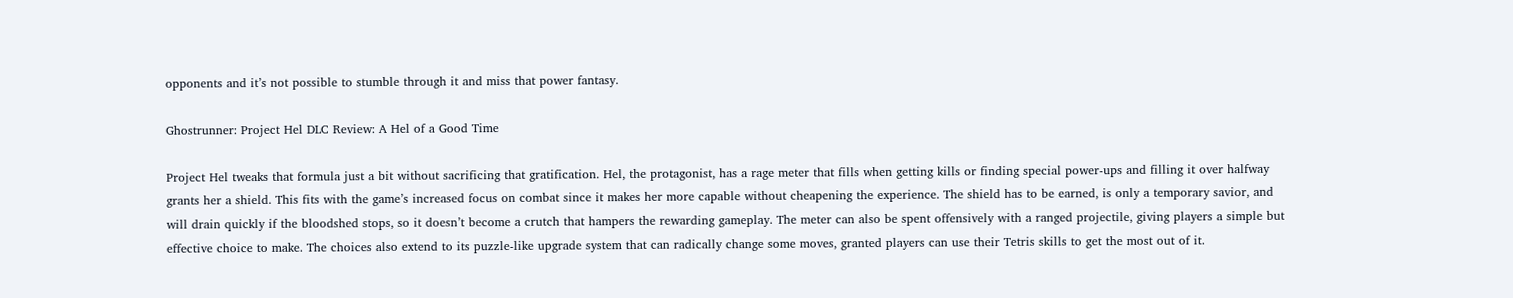opponents and it’s not possible to stumble through it and miss that power fantasy.

Ghostrunner: Project Hel DLC Review: A Hel of a Good Time

Project Hel tweaks that formula just a bit without sacrificing that gratification. Hel, the protagonist, has a rage meter that fills when getting kills or finding special power-ups and filling it over halfway grants her a shield. This fits with the game’s increased focus on combat since it makes her more capable without cheapening the experience. The shield has to be earned, is only a temporary savior, and will drain quickly if the bloodshed stops, so it doesn’t become a crutch that hampers the rewarding gameplay. The meter can also be spent offensively with a ranged projectile, giving players a simple but effective choice to make. The choices also extend to its puzzle-like upgrade system that can radically change some moves, granted players can use their Tetris skills to get the most out of it.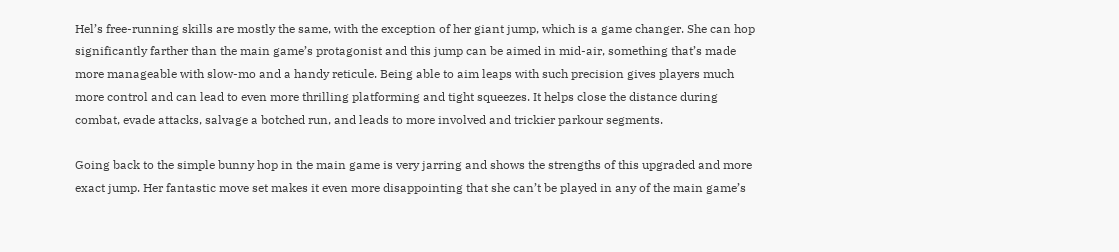Hel’s free-running skills are mostly the same, with the exception of her giant jump, which is a game changer. She can hop significantly farther than the main game’s protagonist and this jump can be aimed in mid-air, something that’s made more manageable with slow-mo and a handy reticule. Being able to aim leaps with such precision gives players much more control and can lead to even more thrilling platforming and tight squeezes. It helps close the distance during combat, evade attacks, salvage a botched run, and leads to more involved and trickier parkour segments.

Going back to the simple bunny hop in the main game is very jarring and shows the strengths of this upgraded and more exact jump. Her fantastic move set makes it even more disappointing that she can’t be played in any of the main game’s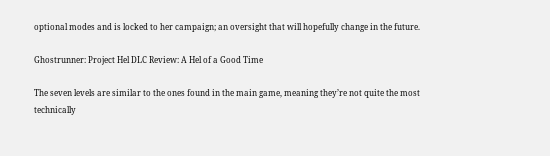optional modes and is locked to her campaign; an oversight that will hopefully change in the future.

Ghostrunner: Project Hel DLC Review: A Hel of a Good Time

The seven levels are similar to the ones found in the main game, meaning they’re not quite the most technically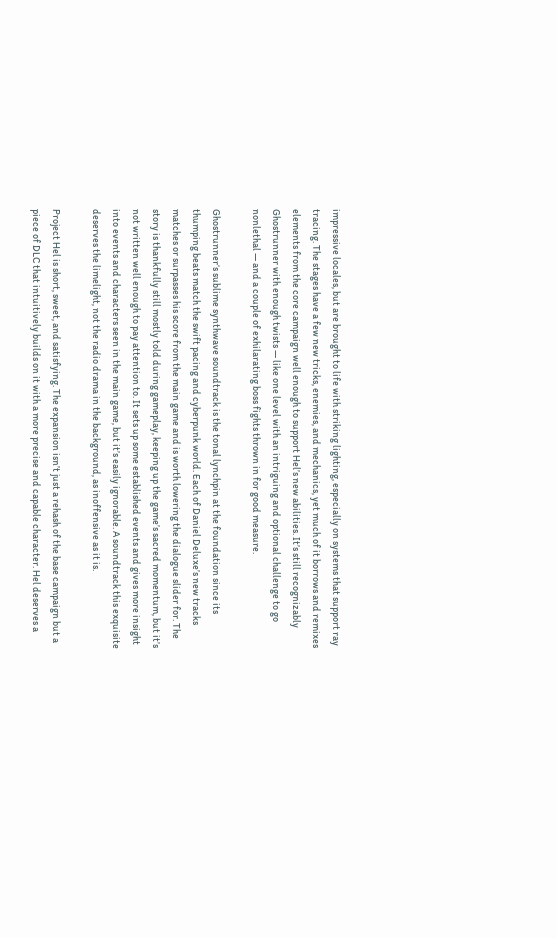impressive locales, but are brought to life with striking lighting, especially on systems that support ray tracing. The stages have a few new tricks, enemies, and mechanics, yet much of it borrows and remixes elements from the core campaign well enough to support Hel’s new abilities. It’s still recognizably Ghostrunner with enough twists — like one level with an intriguing and optional challenge to go nonlethal — and a couple of exhilarating boss fights thrown in for good measure.

Ghostrunner‘s sublime synthwave soundtrack is the tonal lynchpin at the foundation since its thumping beats match the swift pacing and cyberpunk world. Each of Daniel Deluxe’s new tracks matches or surpasses his score from the main game and is worth lowering the dialogue slider for. The story is thankfully still mostly told during gameplay, keeping up the game’s sacred momentum, but it’s not written well enough to pay attention to. It sets up some established events and gives more insight into events and characters seen in the main game, but it’s easily ignorable. A soundtrack this exquisite deserves the limelight, not the radio drama in the background, as inoffensive as it is.

Project Hel is short, sweet, and satisfying. The expansion isn’t just a rehash of the base campaign but a piece of DLC that intuitively builds on it with a more precise and capable character. Hel deserves a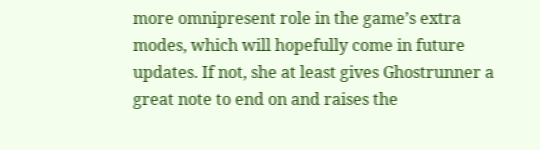more omnipresent role in the game’s extra modes, which will hopefully come in future updates. If not, she at least gives Ghostrunner a great note to end on and raises the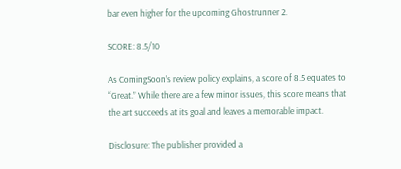bar even higher for the upcoming Ghostrunner 2.

SCORE: 8.5/10

As ComingSoon’s review policy explains, a score of 8.5 equates to “Great.” While there are a few minor issues, this score means that the art succeeds at its goal and leaves a memorable impact.

Disclosure: The publisher provided a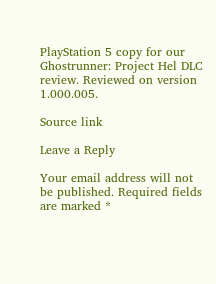PlayStation 5 copy for our Ghostrunner: Project Hel DLC review. Reviewed on version 1.000.005.

Source link

Leave a Reply

Your email address will not be published. Required fields are marked *